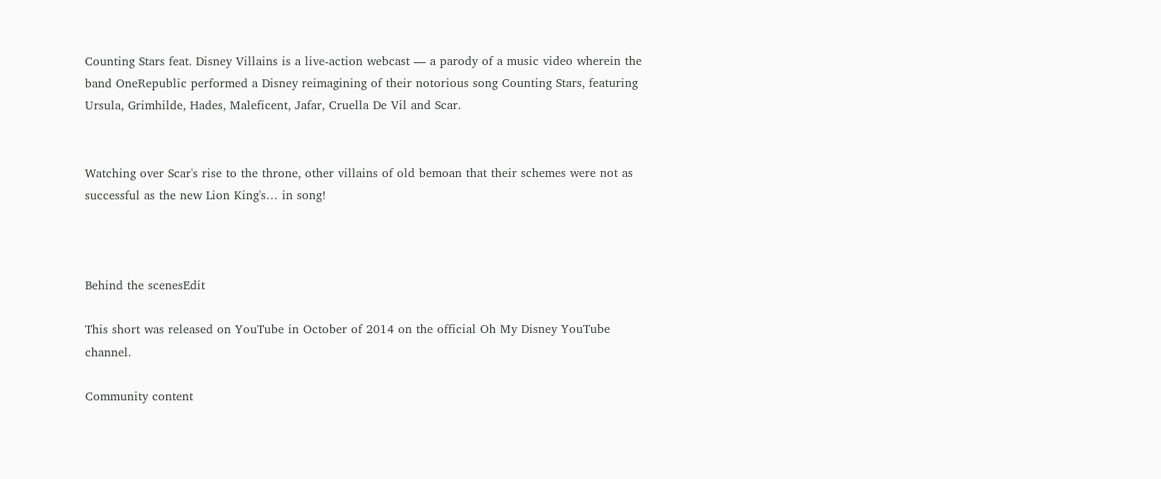Counting Stars feat. Disney Villains is a live-action webcast — a parody of a music video wherein the band OneRepublic performed a Disney reimagining of their notorious song Counting Stars, featuring Ursula, Grimhilde, Hades, Maleficent, Jafar, Cruella De Vil and Scar.


Watching over Scar's rise to the throne, other villains of old bemoan that their schemes were not as successful as the new Lion King's… in song!



Behind the scenesEdit

This short was released on YouTube in October of 2014 on the official Oh My Disney YouTube channel.

Community content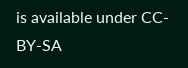is available under CC-BY-SA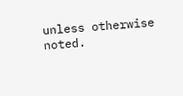unless otherwise noted.